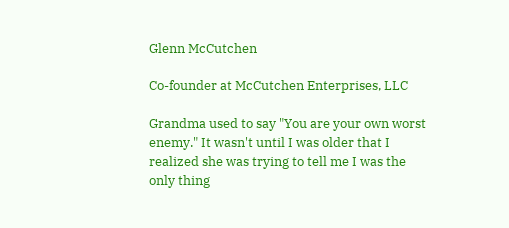Glenn McCutchen

Co-founder at McCutchen Enterprises, LLC

Grandma used to say "You are your own worst enemy." It wasn't until I was older that I realized she was trying to tell me I was the only thing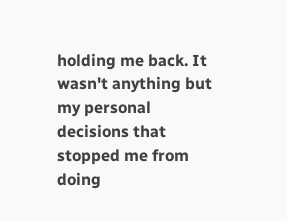holding me back. It wasn't anything but my personal decisions that stopped me from doing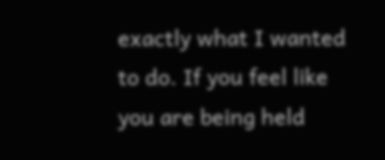exactly what I wanted to do. If you feel like you are being held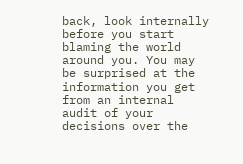back, look internally before you start blaming the world around you. You may be surprised at the information you get from an internal audit of your decisions over the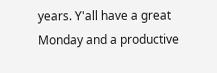years. Y'all have a great Monday and a productive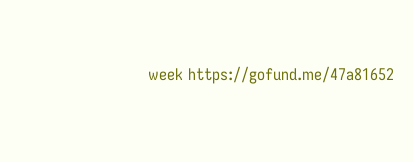week https://gofund.me/47a81652